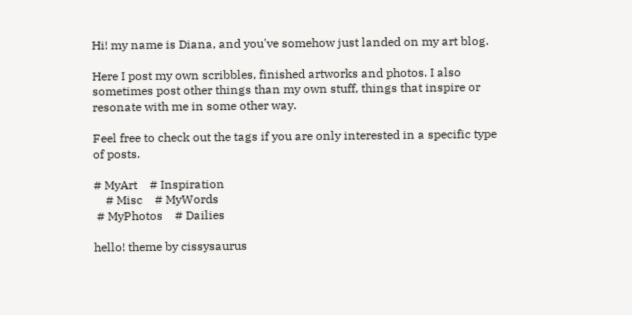Hi! my name is Diana, and you've somehow just landed on my art blog.

Here I post my own scribbles, finished artworks and photos. I also sometimes post other things than my own stuff, things that inspire or resonate with me in some other way.

Feel free to check out the tags if you are only interested in a specific type of posts.

# MyArt    # Inspiration
    # Misc    # MyWords
 # MyPhotos    # Dailies

hello! theme by cissysaurus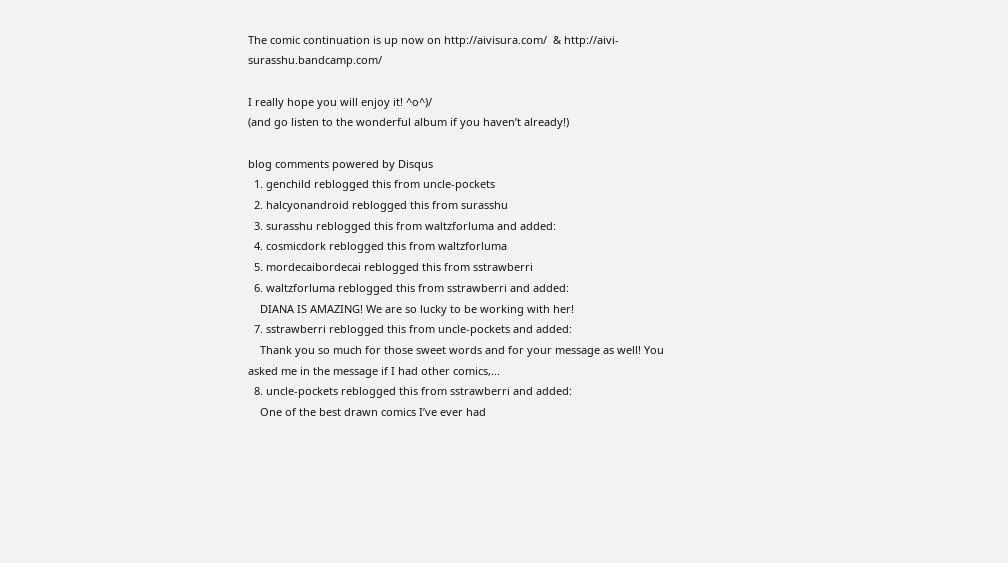The comic continuation is up now on http://aivisura.com/  & http://aivi-surasshu.bandcamp.com/

I really hope you will enjoy it! ^o^)/
(and go listen to the wonderful album if you haven’t already!)

blog comments powered by Disqus
  1. genchild reblogged this from uncle-pockets
  2. halcyonandroid reblogged this from surasshu
  3. surasshu reblogged this from waltzforluma and added:
  4. cosmicdork reblogged this from waltzforluma
  5. mordecaibordecai reblogged this from sstrawberri
  6. waltzforluma reblogged this from sstrawberri and added:
    DIANA IS AMAZING! We are so lucky to be working with her!
  7. sstrawberri reblogged this from uncle-pockets and added:
    Thank you so much for those sweet words and for your message as well! You asked me in the message if I had other comics,...
  8. uncle-pockets reblogged this from sstrawberri and added:
    One of the best drawn comics I’ve ever had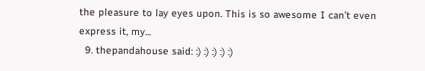the pleasure to lay eyes upon. This is so awesome I can’t even express it, my...
  9. thepandahouse said: :) :) :) :) :)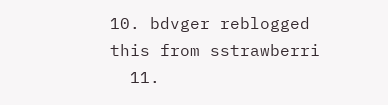10. bdvger reblogged this from sstrawberri
  11.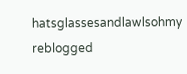hatsglassesandlawlsohmy reblogged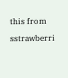this from sstrawberri